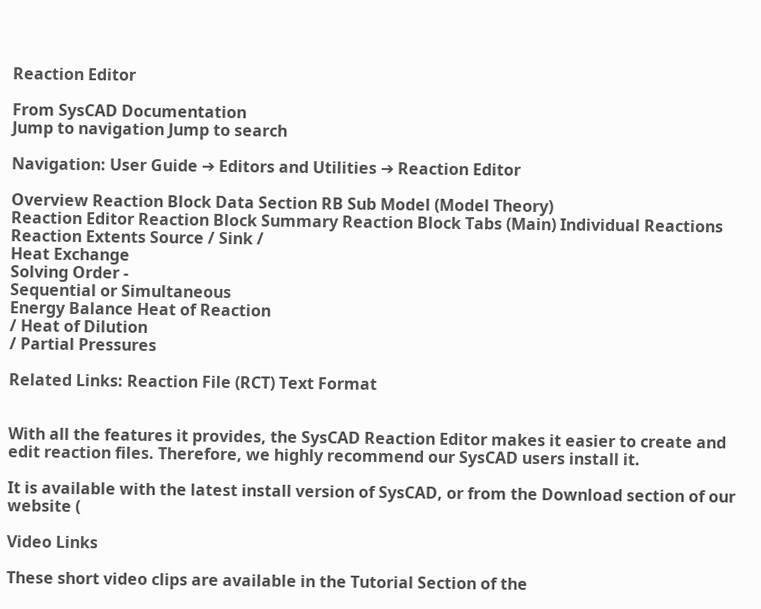Reaction Editor

From SysCAD Documentation
Jump to navigation Jump to search

Navigation: User Guide ➔ Editors and Utilities ➔ Reaction Editor

Overview Reaction Block Data Section RB Sub Model (Model Theory)
Reaction Editor Reaction Block Summary Reaction Block Tabs (Main) Individual Reactions Reaction Extents Source / Sink /
Heat Exchange
Solving Order -
Sequential or Simultaneous
Energy Balance Heat of Reaction
/ Heat of Dilution
/ Partial Pressures

Related Links: Reaction File (RCT) Text Format


With all the features it provides, the SysCAD Reaction Editor makes it easier to create and edit reaction files. Therefore, we highly recommend our SysCAD users install it.

It is available with the latest install version of SysCAD, or from the Download section of our website (

Video Links

These short video clips are available in the Tutorial Section of the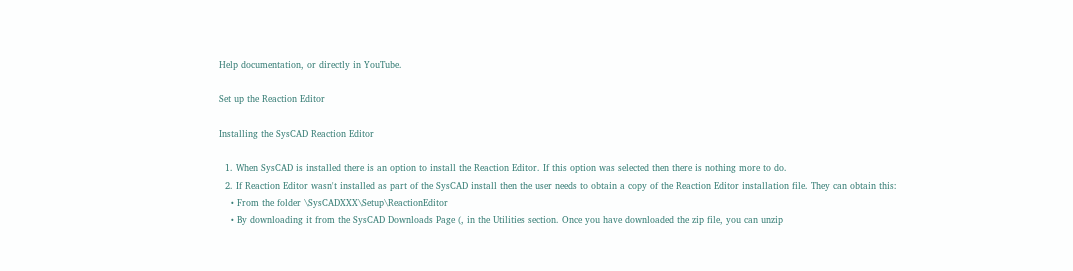Help documentation, or directly in YouTube.

Set up the Reaction Editor

Installing the SysCAD Reaction Editor

  1. When SysCAD is installed there is an option to install the Reaction Editor. If this option was selected then there is nothing more to do.
  2. If Reaction Editor wasn't installed as part of the SysCAD install then the user needs to obtain a copy of the Reaction Editor installation file. They can obtain this:
    • From the folder \SysCADXXX\Setup\ReactionEditor
    • By downloading it from the SysCAD Downloads Page (, in the Utilities section. Once you have downloaded the zip file, you can unzip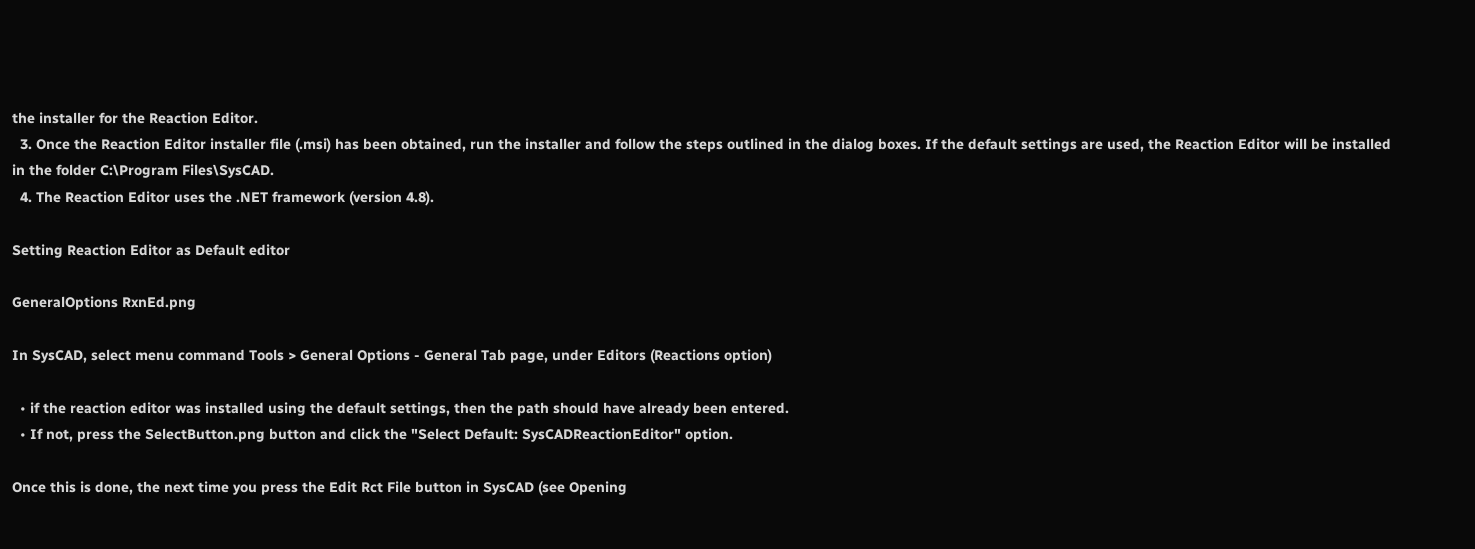the installer for the Reaction Editor.
  3. Once the Reaction Editor installer file (.msi) has been obtained, run the installer and follow the steps outlined in the dialog boxes. If the default settings are used, the Reaction Editor will be installed in the folder C:\Program Files\SysCAD.
  4. The Reaction Editor uses the .NET framework (version 4.8).

Setting Reaction Editor as Default editor

GeneralOptions RxnEd.png

In SysCAD, select menu command Tools > General Options - General Tab page, under Editors (Reactions option)

  • if the reaction editor was installed using the default settings, then the path should have already been entered.
  • If not, press the SelectButton.png button and click the "Select Default: SysCADReactionEditor" option.

Once this is done, the next time you press the Edit Rct File button in SysCAD (see Opening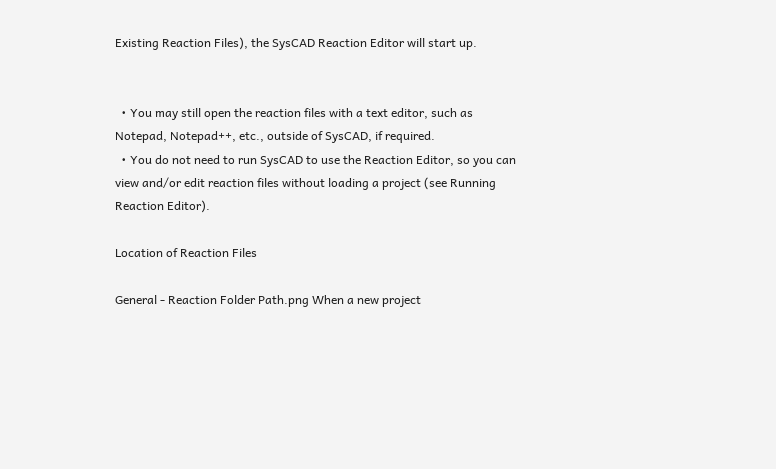Existing Reaction Files), the SysCAD Reaction Editor will start up.


  • You may still open the reaction files with a text editor, such as Notepad, Notepad++, etc., outside of SysCAD, if required.
  • You do not need to run SysCAD to use the Reaction Editor, so you can view and/or edit reaction files without loading a project (see Running Reaction Editor).

Location of Reaction Files

General - Reaction Folder Path.png When a new project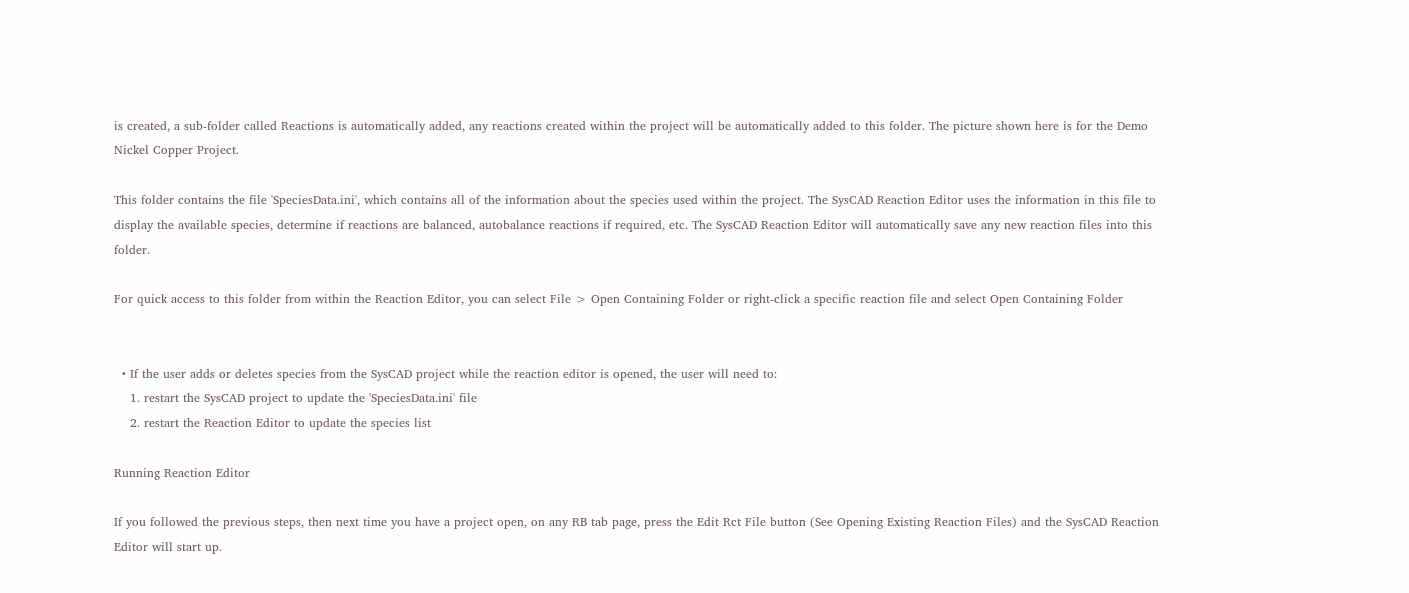is created, a sub-folder called Reactions is automatically added, any reactions created within the project will be automatically added to this folder. The picture shown here is for the Demo Nickel Copper Project.

This folder contains the file 'SpeciesData.ini', which contains all of the information about the species used within the project. The SysCAD Reaction Editor uses the information in this file to display the available species, determine if reactions are balanced, autobalance reactions if required, etc. The SysCAD Reaction Editor will automatically save any new reaction files into this folder.

For quick access to this folder from within the Reaction Editor, you can select File > Open Containing Folder or right-click a specific reaction file and select Open Containing Folder


  • If the user adds or deletes species from the SysCAD project while the reaction editor is opened, the user will need to:
    1. restart the SysCAD project to update the 'SpeciesData.ini' file
    2. restart the Reaction Editor to update the species list

Running Reaction Editor

If you followed the previous steps, then next time you have a project open, on any RB tab page, press the Edit Rct File button (See Opening Existing Reaction Files) and the SysCAD Reaction Editor will start up.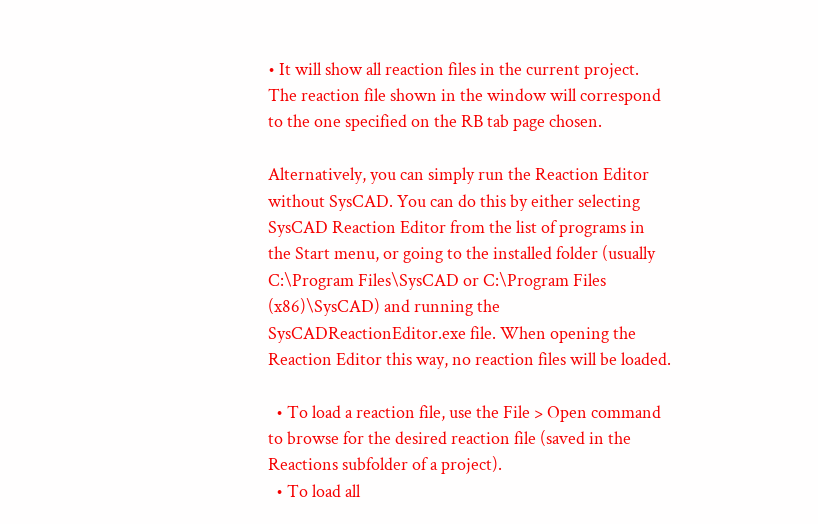• It will show all reaction files in the current project. The reaction file shown in the window will correspond to the one specified on the RB tab page chosen.

Alternatively, you can simply run the Reaction Editor without SysCAD. You can do this by either selecting SysCAD Reaction Editor from the list of programs in the Start menu, or going to the installed folder (usually C:\Program Files\SysCAD or C:\Program Files (x86)\SysCAD) and running the SysCADReactionEditor.exe file. When opening the Reaction Editor this way, no reaction files will be loaded.

  • To load a reaction file, use the File > Open command to browse for the desired reaction file (saved in the Reactions subfolder of a project).
  • To load all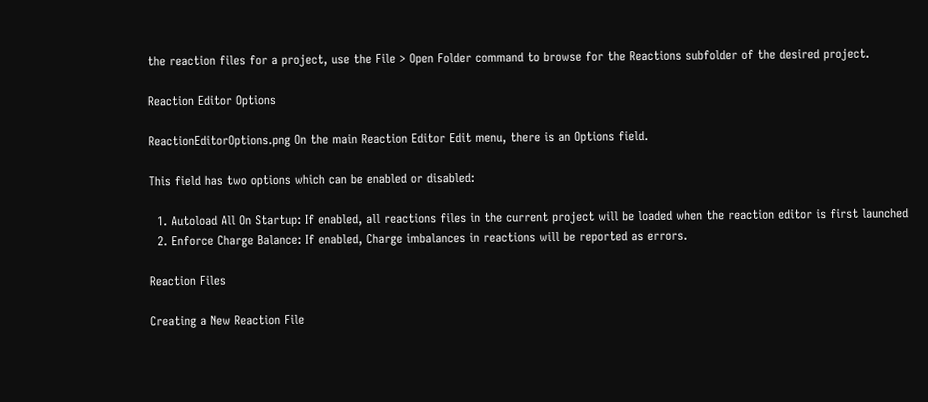the reaction files for a project, use the File > Open Folder command to browse for the Reactions subfolder of the desired project.

Reaction Editor Options

ReactionEditorOptions.png On the main Reaction Editor Edit menu, there is an Options field.

This field has two options which can be enabled or disabled:

  1. Autoload All On Startup: If enabled, all reactions files in the current project will be loaded when the reaction editor is first launched
  2. Enforce Charge Balance: If enabled, Charge imbalances in reactions will be reported as errors.

Reaction Files

Creating a New Reaction File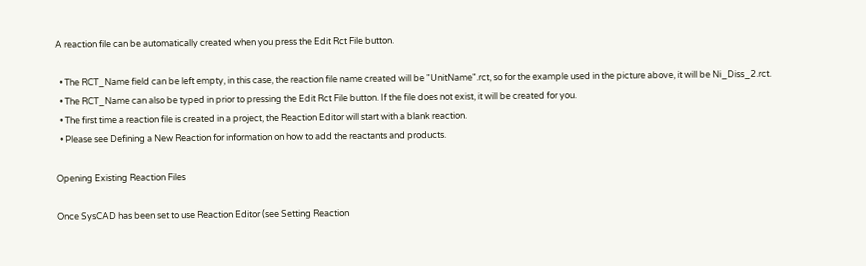A reaction file can be automatically created when you press the Edit Rct File button.

  • The RCT_Name field can be left empty, in this case, the reaction file name created will be "UnitName".rct, so for the example used in the picture above, it will be Ni_Diss_2.rct.
  • The RCT_Name can also be typed in prior to pressing the Edit Rct File button. If the file does not exist, it will be created for you.
  • The first time a reaction file is created in a project, the Reaction Editor will start with a blank reaction.
  • Please see Defining a New Reaction for information on how to add the reactants and products.

Opening Existing Reaction Files

Once SysCAD has been set to use Reaction Editor (see Setting Reaction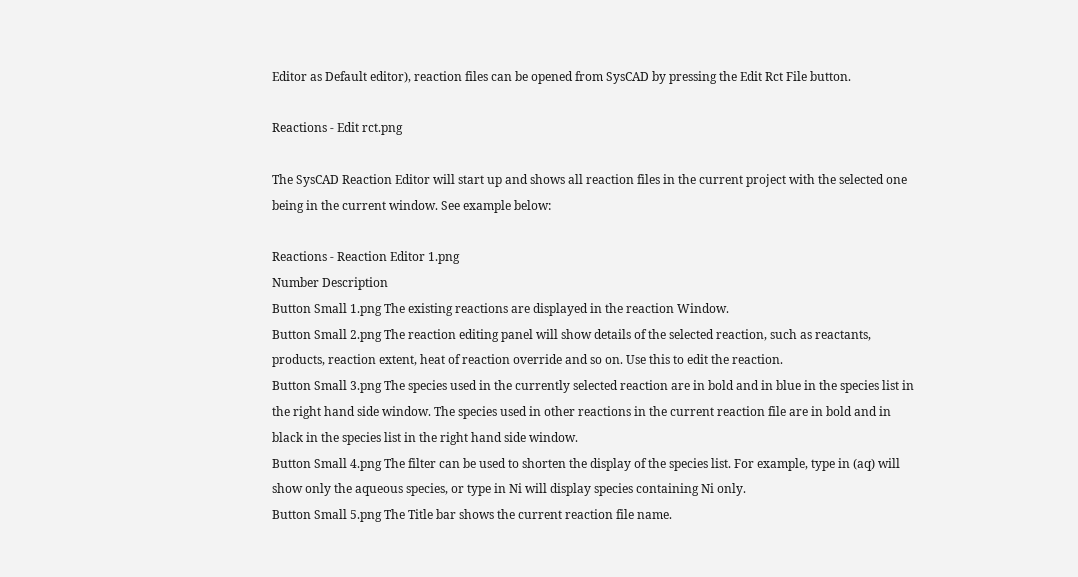Editor as Default editor), reaction files can be opened from SysCAD by pressing the Edit Rct File button.

Reactions - Edit rct.png

The SysCAD Reaction Editor will start up and shows all reaction files in the current project with the selected one being in the current window. See example below:

Reactions - Reaction Editor 1.png
Number Description
Button Small 1.png The existing reactions are displayed in the reaction Window.
Button Small 2.png The reaction editing panel will show details of the selected reaction, such as reactants, products, reaction extent, heat of reaction override and so on. Use this to edit the reaction.
Button Small 3.png The species used in the currently selected reaction are in bold and in blue in the species list in the right hand side window. The species used in other reactions in the current reaction file are in bold and in black in the species list in the right hand side window.
Button Small 4.png The filter can be used to shorten the display of the species list. For example, type in (aq) will show only the aqueous species, or type in Ni will display species containing Ni only.
Button Small 5.png The Title bar shows the current reaction file name.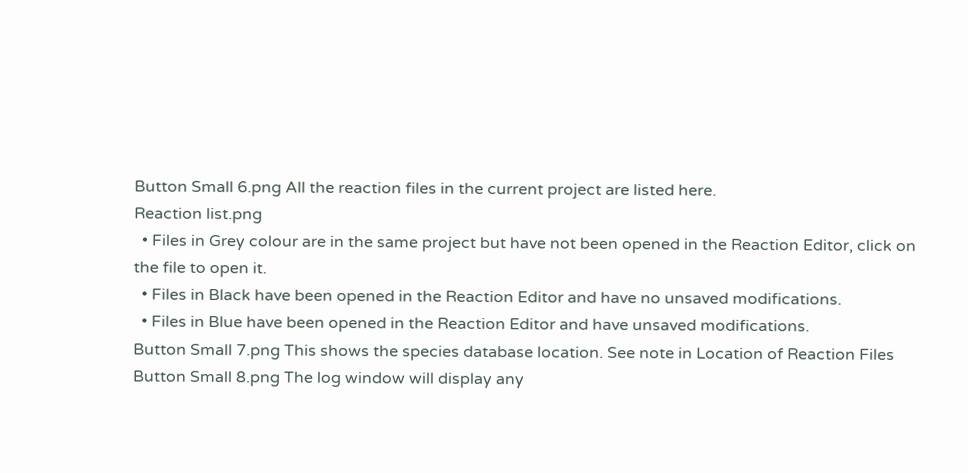Button Small 6.png All the reaction files in the current project are listed here.
Reaction list.png
  • Files in Grey colour are in the same project but have not been opened in the Reaction Editor, click on the file to open it.
  • Files in Black have been opened in the Reaction Editor and have no unsaved modifications.
  • Files in Blue have been opened in the Reaction Editor and have unsaved modifications.
Button Small 7.png This shows the species database location. See note in Location of Reaction Files
Button Small 8.png The log window will display any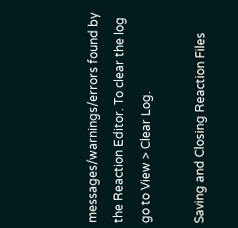messages/warnings/errors found by the Reaction Editor. To clear the log go to View > Clear Log.

Saving and Closing Reaction Files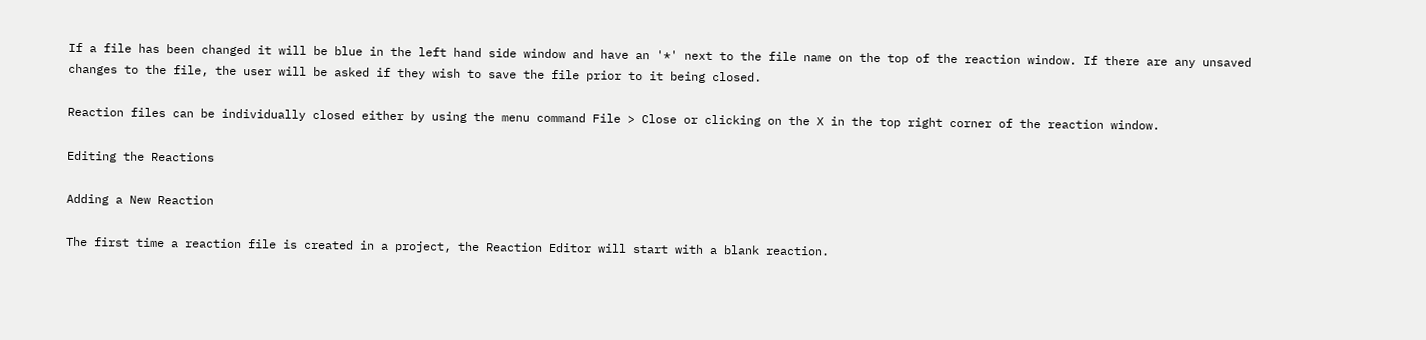If a file has been changed it will be blue in the left hand side window and have an '*' next to the file name on the top of the reaction window. If there are any unsaved changes to the file, the user will be asked if they wish to save the file prior to it being closed.

Reaction files can be individually closed either by using the menu command File > Close or clicking on the X in the top right corner of the reaction window.

Editing the Reactions

Adding a New Reaction

The first time a reaction file is created in a project, the Reaction Editor will start with a blank reaction.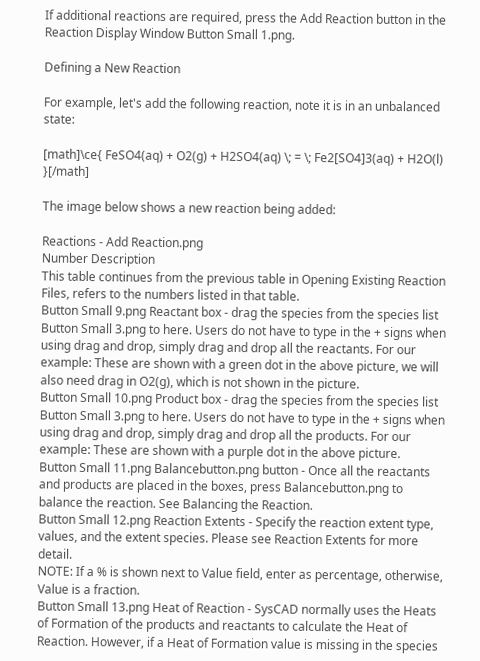If additional reactions are required, press the Add Reaction button in the Reaction Display Window Button Small 1.png.

Defining a New Reaction

For example, let's add the following reaction, note it is in an unbalanced state:

[math]\ce{ FeSO4(aq) + O2(g) + H2SO4(aq) \; = \; Fe2[SO4]3(aq) + H2O(l) }[/math]

The image below shows a new reaction being added:

Reactions - Add Reaction.png
Number Description
This table continues from the previous table in Opening Existing Reaction Files, refers to the numbers listed in that table.
Button Small 9.png Reactant box - drag the species from the species list Button Small 3.png to here. Users do not have to type in the + signs when using drag and drop, simply drag and drop all the reactants. For our example: These are shown with a green dot in the above picture, we will also need drag in O2(g), which is not shown in the picture.
Button Small 10.png Product box - drag the species from the species list Button Small 3.png to here. Users do not have to type in the + signs when using drag and drop, simply drag and drop all the products. For our example: These are shown with a purple dot in the above picture.
Button Small 11.png Balancebutton.png button - Once all the reactants and products are placed in the boxes, press Balancebutton.png to balance the reaction. See Balancing the Reaction.
Button Small 12.png Reaction Extents - Specify the reaction extent type, values, and the extent species. Please see Reaction Extents for more detail.
NOTE: If a % is shown next to Value field, enter as percentage, otherwise, Value is a fraction.
Button Small 13.png Heat of Reaction - SysCAD normally uses the Heats of Formation of the products and reactants to calculate the Heat of Reaction. However, if a Heat of Formation value is missing in the species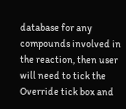database for any compounds involved in the reaction, then user will need to tick the Override tick box and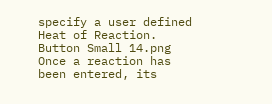specify a user defined Heat of Reaction.
Button Small 14.png Once a reaction has been entered, its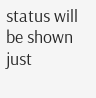status will be shown just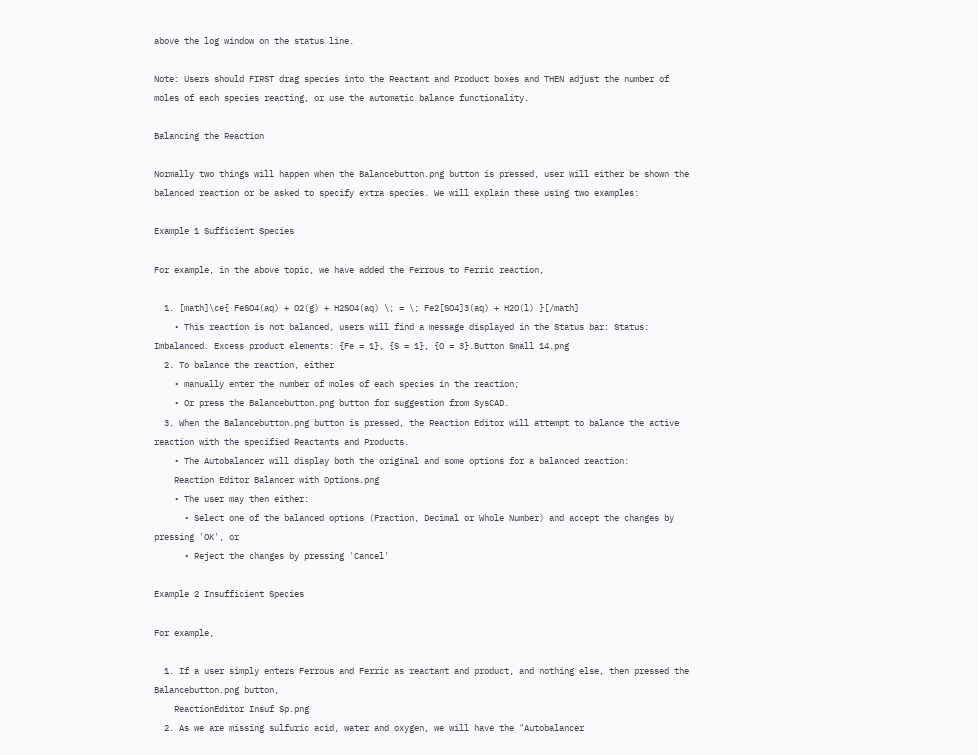above the log window on the status line.

Note: Users should FIRST drag species into the Reactant and Product boxes and THEN adjust the number of moles of each species reacting, or use the automatic balance functionality.

Balancing the Reaction

Normally two things will happen when the Balancebutton.png button is pressed, user will either be shown the balanced reaction or be asked to specify extra species. We will explain these using two examples:

Example 1 Sufficient Species

For example, in the above topic, we have added the Ferrous to Ferric reaction,

  1. [math]\ce{ FeSO4(aq) + O2(g) + H2SO4(aq) \; = \; Fe2[SO4]3(aq) + H2O(l) }[/math]
    • This reaction is not balanced, users will find a message displayed in the Status bar: Status: Imbalanced. Excess product elements: {Fe = 1}, {S = 1}, {O = 3}.Button Small 14.png
  2. To balance the reaction, either
    • manually enter the number of moles of each species in the reaction;
    • Or press the Balancebutton.png button for suggestion from SysCAD.
  3. When the Balancebutton.png button is pressed, the Reaction Editor will attempt to balance the active reaction with the specified Reactants and Products.
    • The Autobalancer will display both the original and some options for a balanced reaction:
    Reaction Editor Balancer with Options.png
    • The user may then either:
      • Select one of the balanced options (Fraction, Decimal or Whole Number) and accept the changes by pressing 'OK', or
      • Reject the changes by pressing 'Cancel'

Example 2 Insufficient Species

For example,

  1. If a user simply enters Ferrous and Ferric as reactant and product, and nothing else, then pressed the Balancebutton.png button,
    ReactionEditor Insuf Sp.png
  2. As we are missing sulfuric acid, water and oxygen, we will have the "Autobalancer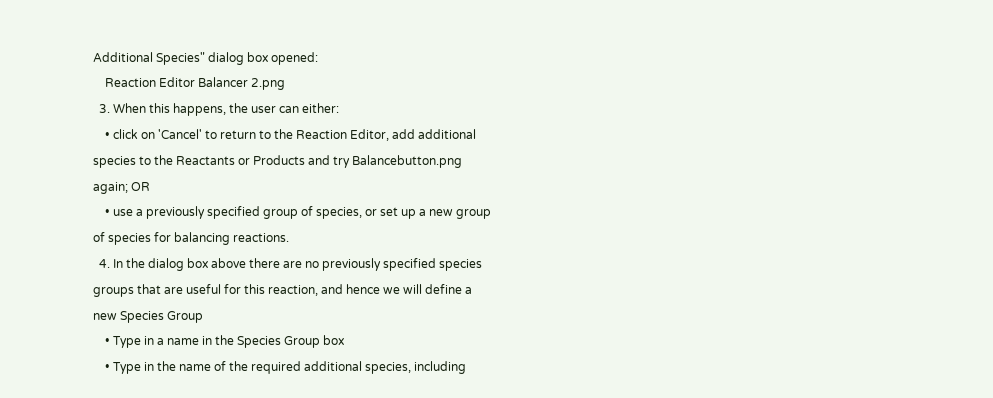Additional Species" dialog box opened:
    Reaction Editor Balancer 2.png
  3. When this happens, the user can either:
    • click on 'Cancel' to return to the Reaction Editor, add additional species to the Reactants or Products and try Balancebutton.png again; OR
    • use a previously specified group of species, or set up a new group of species for balancing reactions.
  4. In the dialog box above there are no previously specified species groups that are useful for this reaction, and hence we will define a new Species Group
    • Type in a name in the Species Group box
    • Type in the name of the required additional species, including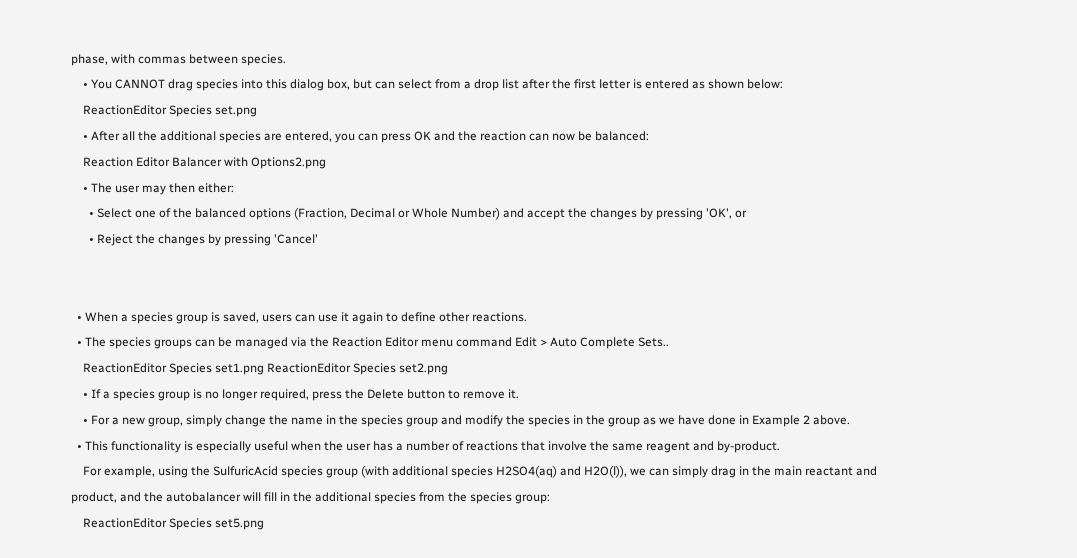phase, with commas between species.
    • You CANNOT drag species into this dialog box, but can select from a drop list after the first letter is entered as shown below:
    ReactionEditor Species set.png
    • After all the additional species are entered, you can press OK and the reaction can now be balanced:
    Reaction Editor Balancer with Options2.png
    • The user may then either:
      • Select one of the balanced options (Fraction, Decimal or Whole Number) and accept the changes by pressing 'OK', or
      • Reject the changes by pressing 'Cancel'


  • When a species group is saved, users can use it again to define other reactions.
  • The species groups can be managed via the Reaction Editor menu command Edit > Auto Complete Sets..
    ReactionEditor Species set1.png ReactionEditor Species set2.png
    • If a species group is no longer required, press the Delete button to remove it.
    • For a new group, simply change the name in the species group and modify the species in the group as we have done in Example 2 above.
  • This functionality is especially useful when the user has a number of reactions that involve the same reagent and by-product.
    For example, using the SulfuricAcid species group (with additional species H2SO4(aq) and H2O(l)), we can simply drag in the main reactant and product, and the autobalancer will fill in the additional species from the species group:
    ReactionEditor Species set5.png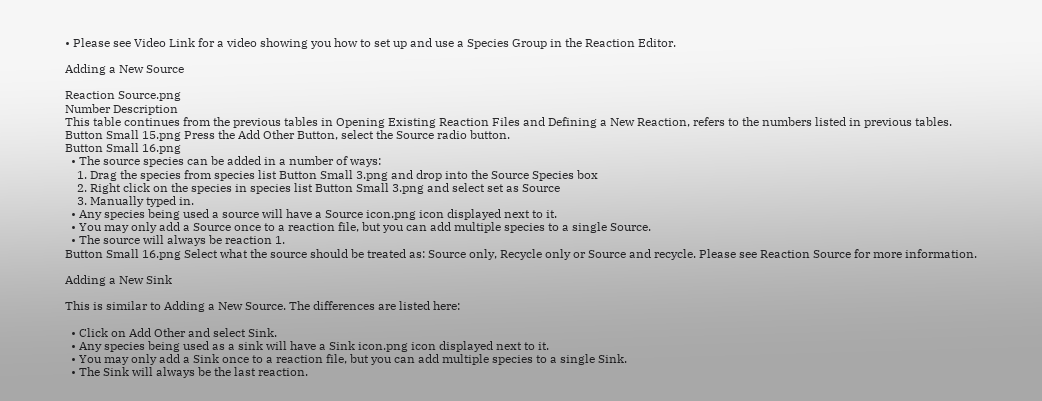• Please see Video Link for a video showing you how to set up and use a Species Group in the Reaction Editor.

Adding a New Source

Reaction Source.png
Number Description
This table continues from the previous tables in Opening Existing Reaction Files and Defining a New Reaction, refers to the numbers listed in previous tables.
Button Small 15.png Press the Add Other Button, select the Source radio button.
Button Small 16.png
  • The source species can be added in a number of ways:
    1. Drag the species from species list Button Small 3.png and drop into the Source Species box
    2. Right click on the species in species list Button Small 3.png and select set as Source
    3. Manually typed in.
  • Any species being used a source will have a Source icon.png icon displayed next to it.
  • You may only add a Source once to a reaction file, but you can add multiple species to a single Source.
  • The source will always be reaction 1.
Button Small 16.png Select what the source should be treated as: Source only, Recycle only or Source and recycle. Please see Reaction Source for more information.

Adding a New Sink

This is similar to Adding a New Source. The differences are listed here:

  • Click on Add Other and select Sink.
  • Any species being used as a sink will have a Sink icon.png icon displayed next to it.
  • You may only add a Sink once to a reaction file, but you can add multiple species to a single Sink.
  • The Sink will always be the last reaction.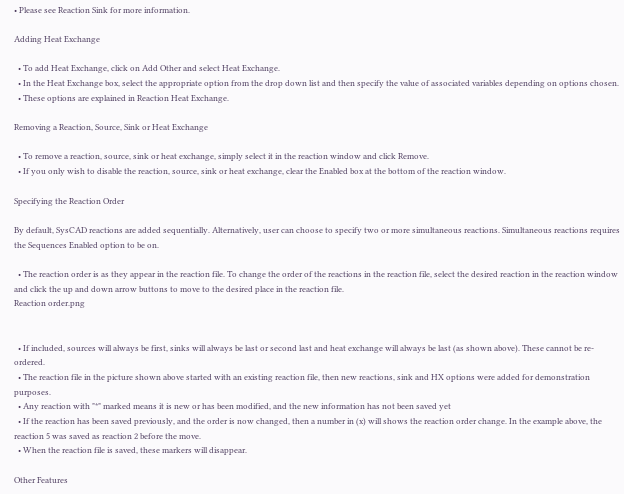• Please see Reaction Sink for more information.

Adding Heat Exchange

  • To add Heat Exchange, click on Add Other and select Heat Exchange.
  • In the Heat Exchange box, select the appropriate option from the drop down list and then specify the value of associated variables depending on options chosen.
  • These options are explained in Reaction Heat Exchange.

Removing a Reaction, Source, Sink or Heat Exchange

  • To remove a reaction, source, sink or heat exchange, simply select it in the reaction window and click Remove.
  • If you only wish to disable the reaction, source, sink or heat exchange, clear the Enabled box at the bottom of the reaction window.

Specifying the Reaction Order

By default, SysCAD reactions are added sequentially. Alternatively, user can choose to specify two or more simultaneous reactions. Simultaneous reactions requires the Sequences Enabled option to be on.

  • The reaction order is as they appear in the reaction file. To change the order of the reactions in the reaction file, select the desired reaction in the reaction window and click the up and down arrow buttons to move to the desired place in the reaction file.
Reaction order.png


  • If included, sources will always be first, sinks will always be last or second last and heat exchange will always be last (as shown above). These cannot be re-ordered.
  • The reaction file in the picture shown above started with an existing reaction file, then new reactions, sink and HX options were added for demonstration purposes.
  • Any reaction with "*" marked means it is new or has been modified, and the new information has not been saved yet
  • If the reaction has been saved previously, and the order is now changed, then a number in (x) will shows the reaction order change. In the example above, the reaction 5 was saved as reaction 2 before the move.
  • When the reaction file is saved, these markers will disappear.

Other Features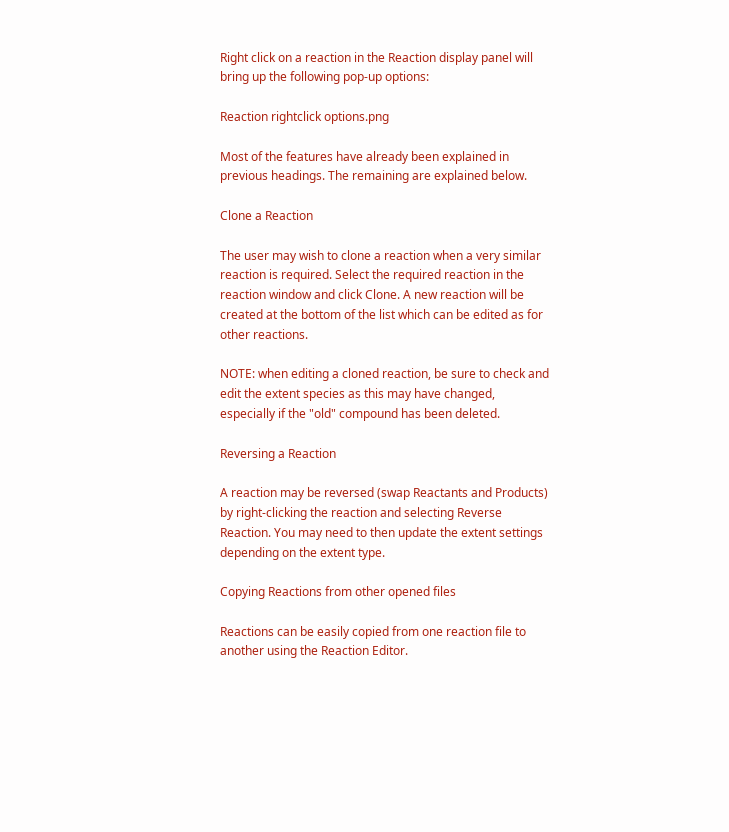Right click on a reaction in the Reaction display panel will bring up the following pop-up options:

Reaction rightclick options.png

Most of the features have already been explained in previous headings. The remaining are explained below.

Clone a Reaction

The user may wish to clone a reaction when a very similar reaction is required. Select the required reaction in the reaction window and click Clone. A new reaction will be created at the bottom of the list which can be edited as for other reactions.

NOTE: when editing a cloned reaction, be sure to check and edit the extent species as this may have changed, especially if the "old" compound has been deleted.

Reversing a Reaction

A reaction may be reversed (swap Reactants and Products) by right-clicking the reaction and selecting Reverse Reaction. You may need to then update the extent settings depending on the extent type.

Copying Reactions from other opened files

Reactions can be easily copied from one reaction file to another using the Reaction Editor.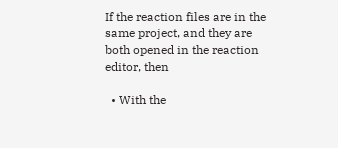If the reaction files are in the same project, and they are both opened in the reaction editor, then

  • With the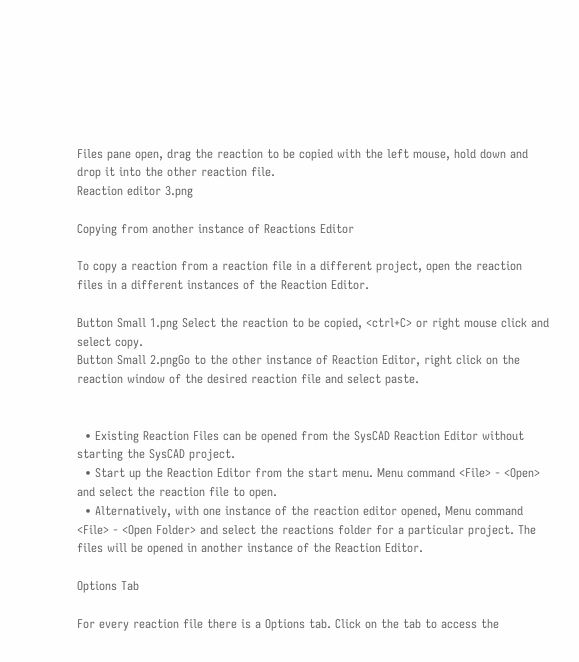Files pane open, drag the reaction to be copied with the left mouse, hold down and drop it into the other reaction file.
Reaction editor 3.png

Copying from another instance of Reactions Editor

To copy a reaction from a reaction file in a different project, open the reaction files in a different instances of the Reaction Editor.

Button Small 1.png Select the reaction to be copied, <ctrl+C> or right mouse click and select copy.
Button Small 2.pngGo to the other instance of Reaction Editor, right click on the reaction window of the desired reaction file and select paste.


  • Existing Reaction Files can be opened from the SysCAD Reaction Editor without starting the SysCAD project.
  • Start up the Reaction Editor from the start menu. Menu command <File> - <Open> and select the reaction file to open.
  • Alternatively, with one instance of the reaction editor opened, Menu command <File> - <Open Folder> and select the reactions folder for a particular project. The files will be opened in another instance of the Reaction Editor.

Options Tab

For every reaction file there is a Options tab. Click on the tab to access the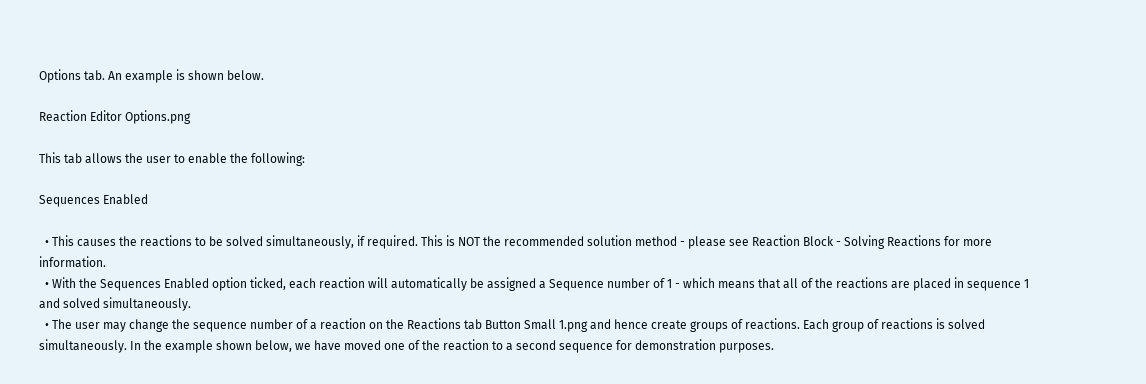Options tab. An example is shown below.

Reaction Editor Options.png

This tab allows the user to enable the following:

Sequences Enabled

  • This causes the reactions to be solved simultaneously, if required. This is NOT the recommended solution method - please see Reaction Block - Solving Reactions for more information.
  • With the Sequences Enabled option ticked, each reaction will automatically be assigned a Sequence number of 1 - which means that all of the reactions are placed in sequence 1 and solved simultaneously.
  • The user may change the sequence number of a reaction on the Reactions tab Button Small 1.png and hence create groups of reactions. Each group of reactions is solved simultaneously. In the example shown below, we have moved one of the reaction to a second sequence for demonstration purposes.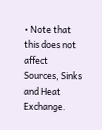• Note that this does not affect Sources, Sinks and Heat Exchange.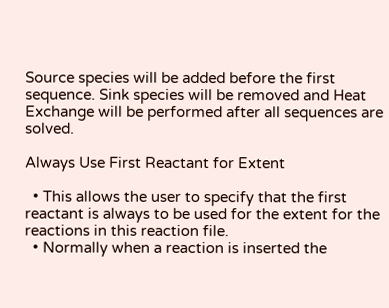Source species will be added before the first sequence. Sink species will be removed and Heat Exchange will be performed after all sequences are solved.

Always Use First Reactant for Extent

  • This allows the user to specify that the first reactant is always to be used for the extent for the reactions in this reaction file.
  • Normally when a reaction is inserted the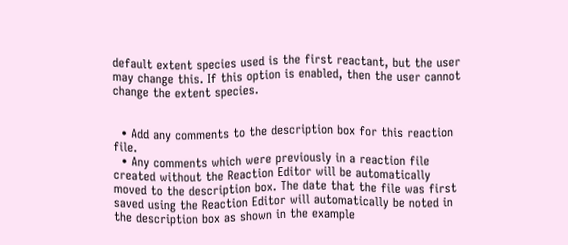default extent species used is the first reactant, but the user may change this. If this option is enabled, then the user cannot change the extent species.


  • Add any comments to the description box for this reaction file.
  • Any comments which were previously in a reaction file created without the Reaction Editor will be automatically moved to the description box. The date that the file was first saved using the Reaction Editor will automatically be noted in the description box as shown in the example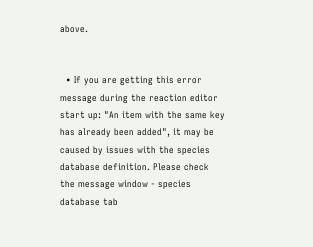above.


  • If you are getting this error message during the reaction editor start up: "An item with the same key has already been added", it may be caused by issues with the species database definition. Please check the message window - species database tab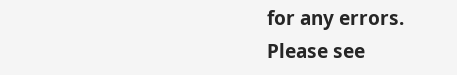for any errors. Please see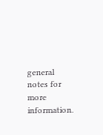general notes for more information.